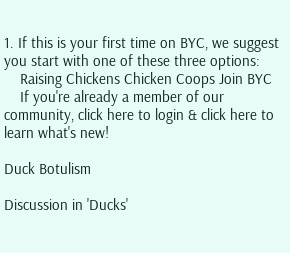1. If this is your first time on BYC, we suggest you start with one of these three options:
    Raising Chickens Chicken Coops Join BYC
    If you're already a member of our community, click here to login & click here to learn what's new!

Duck Botulism

Discussion in 'Ducks'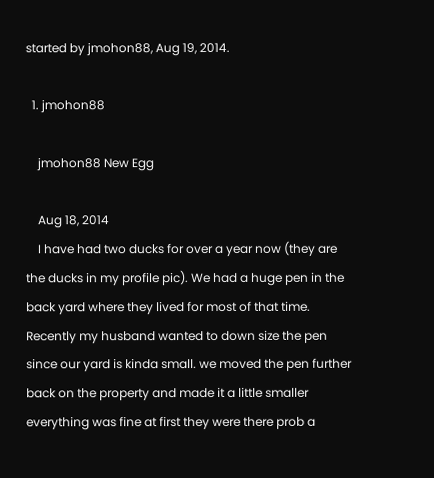started by jmohon88, Aug 19, 2014.

  1. jmohon88

    jmohon88 New Egg

    Aug 18, 2014
    I have had two ducks for over a year now (they are the ducks in my profile pic). We had a huge pen in the back yard where they lived for most of that time. Recently my husband wanted to down size the pen since our yard is kinda small. we moved the pen further back on the property and made it a little smaller everything was fine at first they were there prob a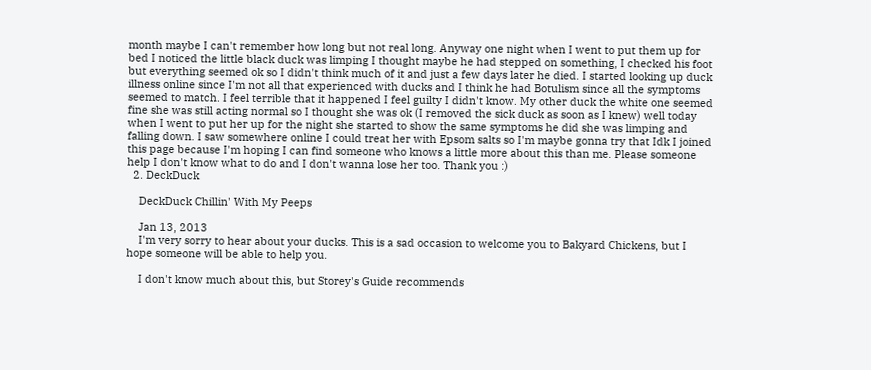month maybe I can't remember how long but not real long. Anyway one night when I went to put them up for bed I noticed the little black duck was limping I thought maybe he had stepped on something, I checked his foot but everything seemed ok so I didn't think much of it and just a few days later he died. I started looking up duck illness online since I'm not all that experienced with ducks and I think he had Botulism since all the symptoms seemed to match. I feel terrible that it happened I feel guilty I didn't know. My other duck the white one seemed fine she was still acting normal so I thought she was ok (I removed the sick duck as soon as I knew) well today when I went to put her up for the night she started to show the same symptoms he did she was limping and falling down. I saw somewhere online I could treat her with Epsom salts so I'm maybe gonna try that Idk I joined this page because I'm hoping I can find someone who knows a little more about this than me. Please someone help I don't know what to do and I don't wanna lose her too. Thank you :)
  2. DeckDuck

    DeckDuck Chillin' With My Peeps

    Jan 13, 2013
    I'm very sorry to hear about your ducks. This is a sad occasion to welcome you to Bakyard Chickens, but I hope someone will be able to help you.

    I don't know much about this, but Storey's Guide recommends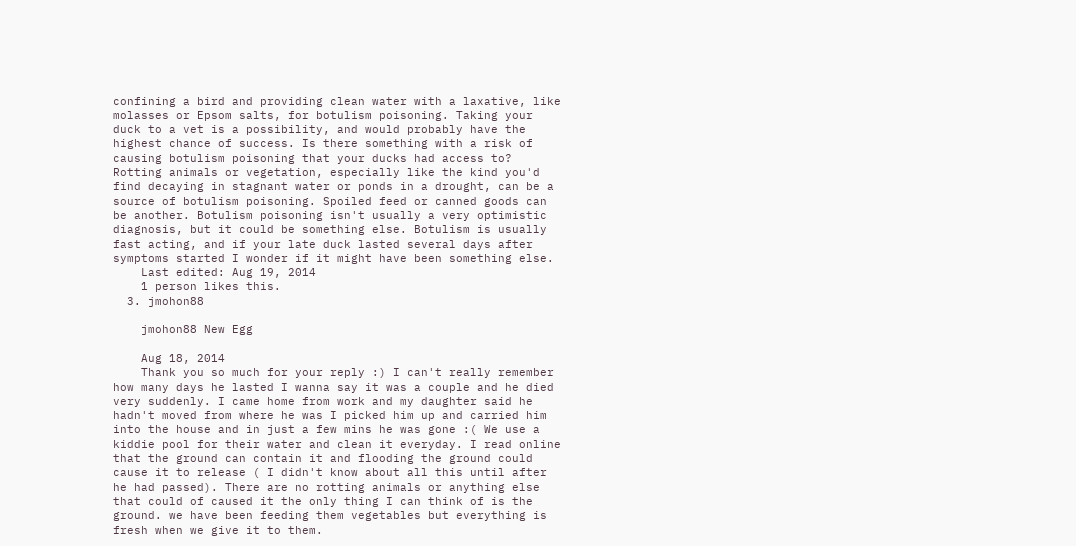confining a bird and providing clean water with a laxative, like molasses or Epsom salts, for botulism poisoning. Taking your duck to a vet is a possibility, and would probably have the highest chance of success. Is there something with a risk of causing botulism poisoning that your ducks had access to? Rotting animals or vegetation, especially like the kind you'd find decaying in stagnant water or ponds in a drought, can be a source of botulism poisoning. Spoiled feed or canned goods can be another. Botulism poisoning isn't usually a very optimistic diagnosis, but it could be something else. Botulism is usually fast acting, and if your late duck lasted several days after symptoms started I wonder if it might have been something else.
    Last edited: Aug 19, 2014
    1 person likes this.
  3. jmohon88

    jmohon88 New Egg

    Aug 18, 2014
    Thank you so much for your reply :) I can't really remember how many days he lasted I wanna say it was a couple and he died very suddenly. I came home from work and my daughter said he hadn't moved from where he was I picked him up and carried him into the house and in just a few mins he was gone :( We use a kiddie pool for their water and clean it everyday. I read online that the ground can contain it and flooding the ground could cause it to release ( I didn't know about all this until after he had passed). There are no rotting animals or anything else that could of caused it the only thing I can think of is the ground. we have been feeding them vegetables but everything is fresh when we give it to them.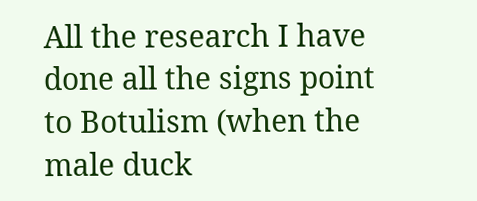All the research I have done all the signs point to Botulism (when the male duck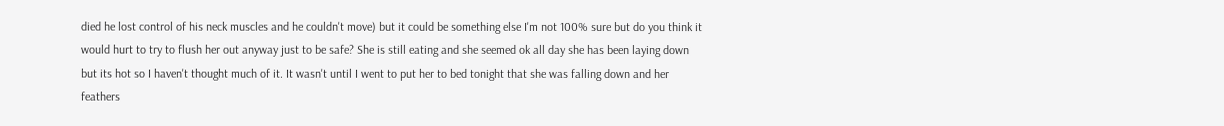died he lost control of his neck muscles and he couldn't move) but it could be something else I'm not 100% sure but do you think it would hurt to try to flush her out anyway just to be safe? She is still eating and she seemed ok all day she has been laying down but its hot so I haven't thought much of it. It wasn't until I went to put her to bed tonight that she was falling down and her feathers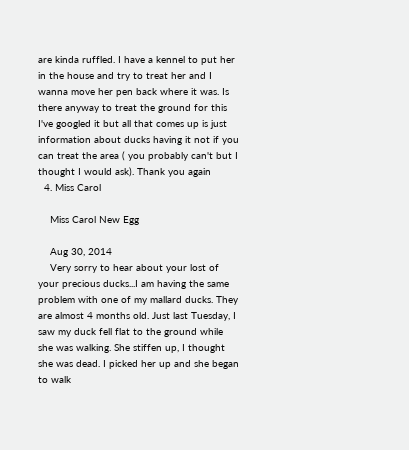are kinda ruffled. I have a kennel to put her in the house and try to treat her and I wanna move her pen back where it was. Is there anyway to treat the ground for this I've googled it but all that comes up is just information about ducks having it not if you can treat the area ( you probably can't but I thought I would ask). Thank you again
  4. Miss Carol

    Miss Carol New Egg

    Aug 30, 2014
    Very sorry to hear about your lost of your precious ducks...I am having the same problem with one of my mallard ducks. They are almost 4 months old. Just last Tuesday, I saw my duck fell flat to the ground while she was walking. She stiffen up, I thought she was dead. I picked her up and she began to walk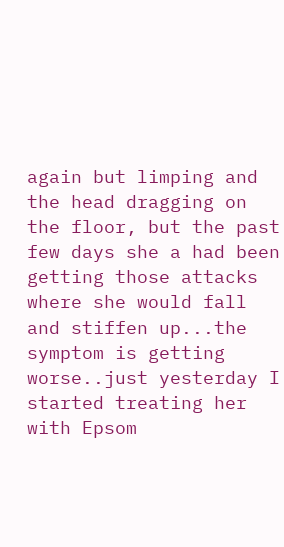again but limping and the head dragging on the floor, but the past few days she a had been getting those attacks where she would fall and stiffen up...the symptom is getting worse..just yesterday I started treating her with Epsom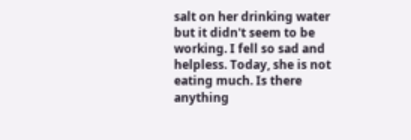salt on her drinking water but it didn't seem to be working. I fell so sad and helpless. Today, she is not eating much. Is there anything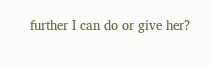further I can do or give her?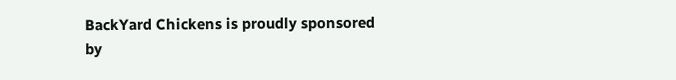BackYard Chickens is proudly sponsored by